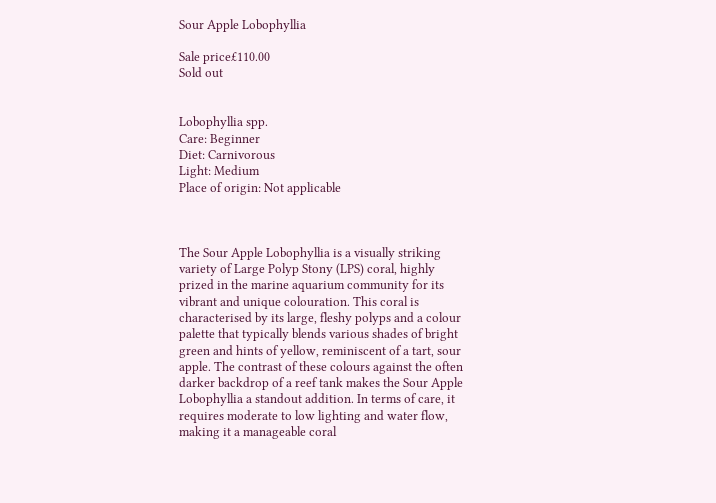Sour Apple Lobophyllia

Sale price£110.00
Sold out


Lobophyllia spp.
Care: Beginner
Diet: Carnivorous
Light: Medium
Place of origin: Not applicable



The Sour Apple Lobophyllia is a visually striking variety of Large Polyp Stony (LPS) coral, highly prized in the marine aquarium community for its vibrant and unique colouration. This coral is characterised by its large, fleshy polyps and a colour palette that typically blends various shades of bright green and hints of yellow, reminiscent of a tart, sour apple. The contrast of these colours against the often darker backdrop of a reef tank makes the Sour Apple Lobophyllia a standout addition. In terms of care, it requires moderate to low lighting and water flow, making it a manageable coral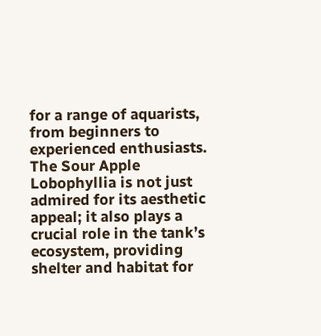for a range of aquarists, from beginners to experienced enthusiasts. The Sour Apple Lobophyllia is not just admired for its aesthetic appeal; it also plays a crucial role in the tank’s ecosystem, providing shelter and habitat for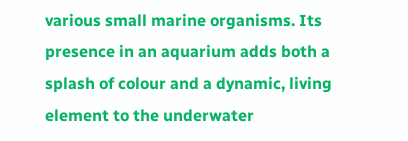various small marine organisms. Its presence in an aquarium adds both a splash of colour and a dynamic, living element to the underwater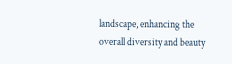landscape, enhancing the overall diversity and beauty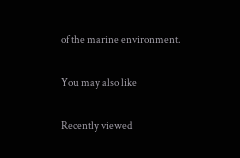of the marine environment.

You may also like

Recently viewed